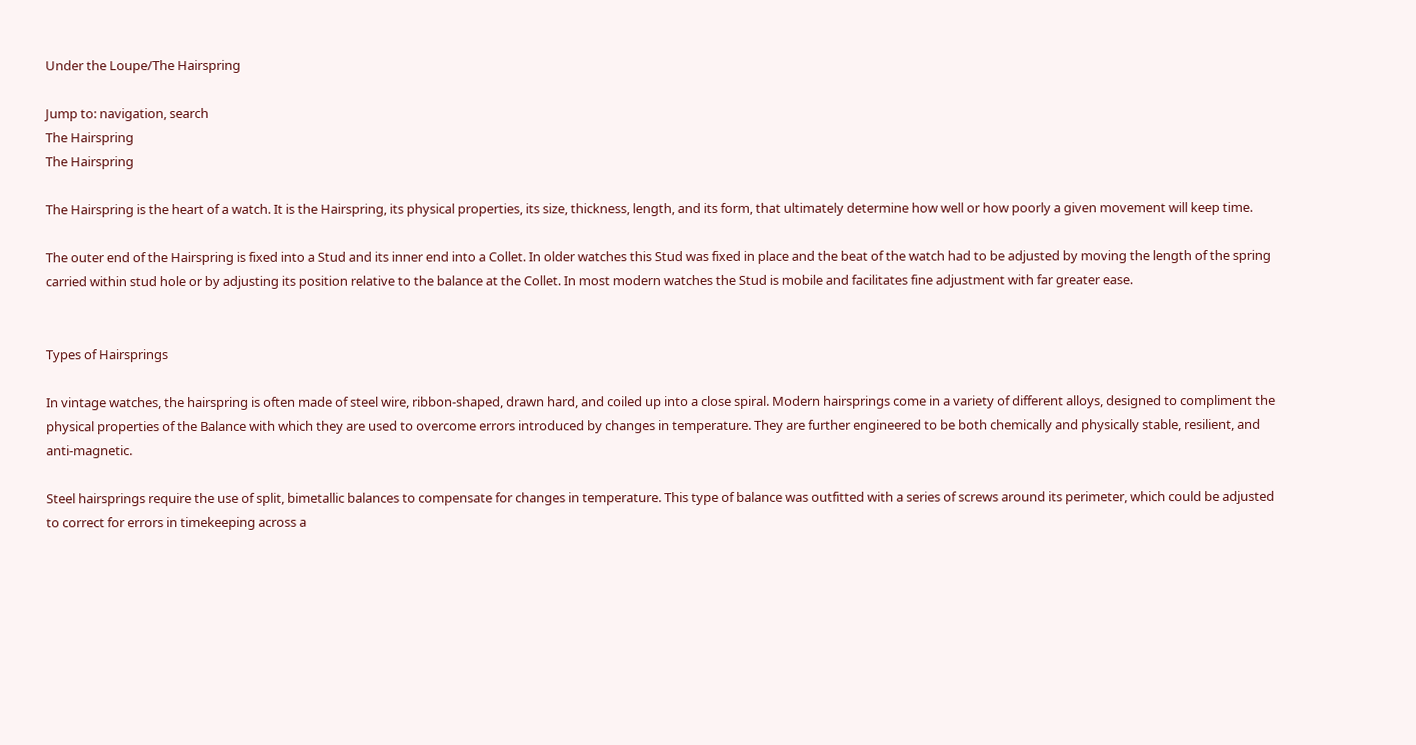Under the Loupe/The Hairspring

Jump to: navigation, search
The Hairspring
The Hairspring

The Hairspring is the heart of a watch. It is the Hairspring, its physical properties, its size, thickness, length, and its form, that ultimately determine how well or how poorly a given movement will keep time.

The outer end of the Hairspring is fixed into a Stud and its inner end into a Collet. In older watches this Stud was fixed in place and the beat of the watch had to be adjusted by moving the length of the spring carried within stud hole or by adjusting its position relative to the balance at the Collet. In most modern watches the Stud is mobile and facilitates fine adjustment with far greater ease.


Types of Hairsprings

In vintage watches, the hairspring is often made of steel wire, ribbon-shaped, drawn hard, and coiled up into a close spiral. Modern hairsprings come in a variety of different alloys, designed to compliment the physical properties of the Balance with which they are used to overcome errors introduced by changes in temperature. They are further engineered to be both chemically and physically stable, resilient, and anti-magnetic.

Steel hairsprings require the use of split, bimetallic balances to compensate for changes in temperature. This type of balance was outfitted with a series of screws around its perimeter, which could be adjusted to correct for errors in timekeeping across a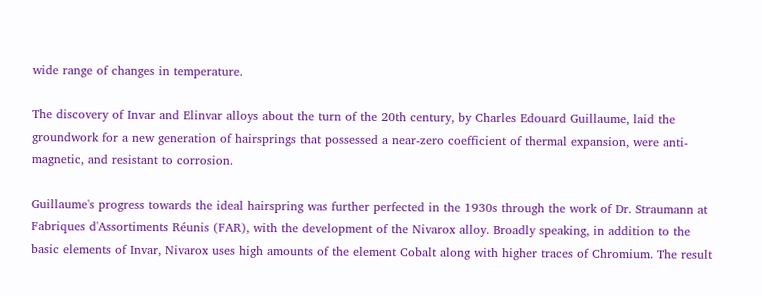wide range of changes in temperature.

The discovery of Invar and Elinvar alloys about the turn of the 20th century, by Charles Edouard Guillaume, laid the groundwork for a new generation of hairsprings that possessed a near-zero coefficient of thermal expansion, were anti-magnetic, and resistant to corrosion.

Guillaume's progress towards the ideal hairspring was further perfected in the 1930s through the work of Dr. Straumann at Fabriques d'Assortiments Réunis (FAR), with the development of the Nivarox alloy. Broadly speaking, in addition to the basic elements of Invar, Nivarox uses high amounts of the element Cobalt along with higher traces of Chromium. The result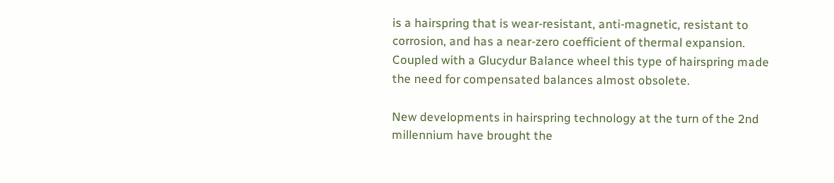is a hairspring that is wear-resistant, anti-magnetic, resistant to corrosion, and has a near-zero coefficient of thermal expansion. Coupled with a Glucydur Balance wheel this type of hairspring made the need for compensated balances almost obsolete.

New developments in hairspring technology at the turn of the 2nd millennium have brought the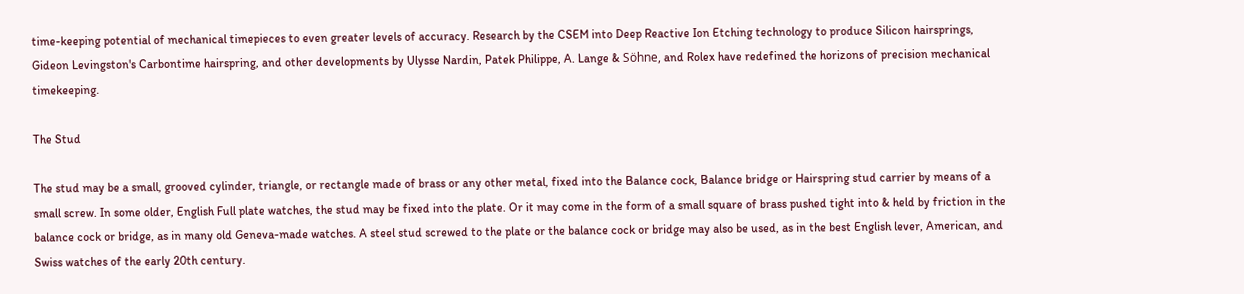time-keeping potential of mechanical timepieces to even greater levels of accuracy. Research by the CSEM into Deep Reactive Ion Etching technology to produce Silicon hairsprings, Gideon Levingston's Carbontime hairspring, and other developments by Ulysse Nardin, Patek Philippe, A. Lange & Söhne, and Rolex have redefined the horizons of precision mechanical timekeeping.

The Stud

The stud may be a small, grooved cylinder, triangle, or rectangle made of brass or any other metal, fixed into the Balance cock, Balance bridge or Hairspring stud carrier by means of a small screw. In some older, English Full plate watches, the stud may be fixed into the plate. Or it may come in the form of a small square of brass pushed tight into & held by friction in the balance cock or bridge, as in many old Geneva-made watches. A steel stud screwed to the plate or the balance cock or bridge may also be used, as in the best English lever, American, and Swiss watches of the early 20th century.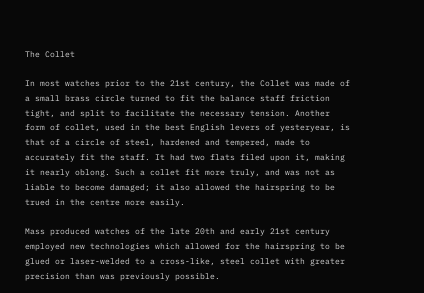The Collet

In most watches prior to the 21st century, the Collet was made of a small brass circle turned to fit the balance staff friction tight, and split to facilitate the necessary tension. Another form of collet, used in the best English levers of yesteryear, is that of a circle of steel, hardened and tempered, made to accurately fit the staff. It had two flats filed upon it, making it nearly oblong. Such a collet fit more truly, and was not as liable to become damaged; it also allowed the hairspring to be trued in the centre more easily.

Mass produced watches of the late 20th and early 21st century employed new technologies which allowed for the hairspring to be glued or laser-welded to a cross-like, steel collet with greater precision than was previously possible.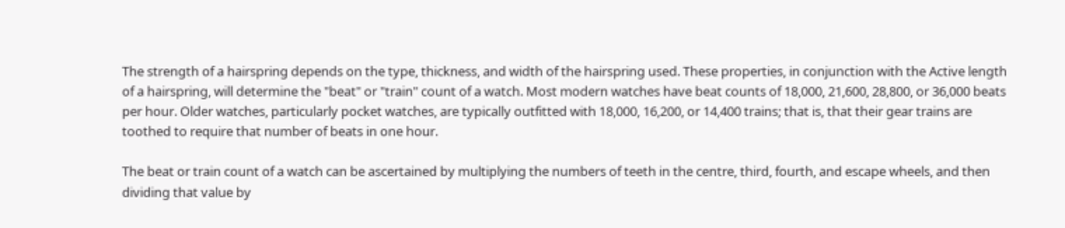The strength of a hairspring depends on the type, thickness, and width of the hairspring used. These properties, in conjunction with the Active length of a hairspring, will determine the "beat" or "train" count of a watch. Most modern watches have beat counts of 18,000, 21,600, 28,800, or 36,000 beats per hour. Older watches, particularly pocket watches, are typically outfitted with 18,000, 16,200, or 14,400 trains; that is, that their gear trains are toothed to require that number of beats in one hour.

The beat or train count of a watch can be ascertained by multiplying the numbers of teeth in the centre, third, fourth, and escape wheels, and then dividing that value by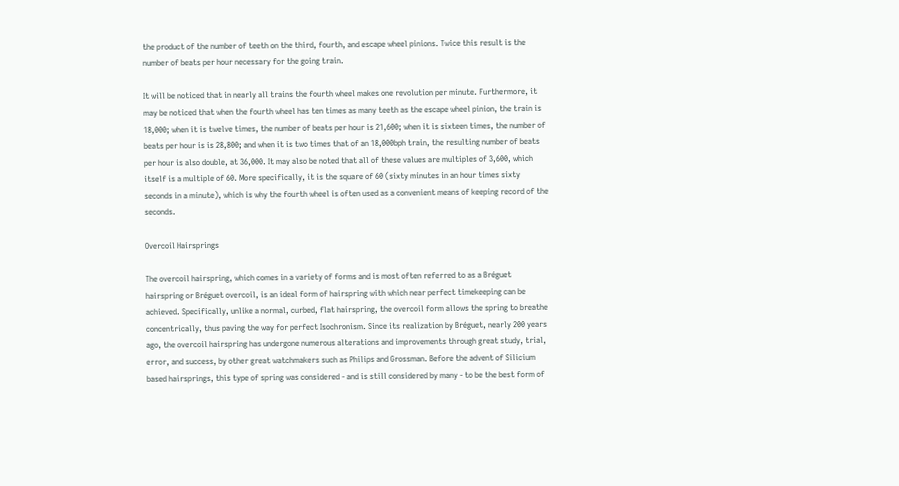the product of the number of teeth on the third, fourth, and escape wheel pinions. Twice this result is the number of beats per hour necessary for the going train.

It will be noticed that in nearly all trains the fourth wheel makes one revolution per minute. Furthermore, it may be noticed that when the fourth wheel has ten times as many teeth as the escape wheel pinion, the train is 18,000; when it is twelve times, the number of beats per hour is 21,600; when it is sixteen times, the number of beats per hour is is 28,800; and when it is two times that of an 18,000bph train, the resulting number of beats per hour is also double, at 36,000. It may also be noted that all of these values are multiples of 3,600, which itself is a multiple of 60. More specifically, it is the square of 60 (sixty minutes in an hour times sixty seconds in a minute), which is why the fourth wheel is often used as a convenient means of keeping record of the seconds.

Overcoil Hairsprings

The overcoil hairspring, which comes in a variety of forms and is most often referred to as a Bréguet hairspring or Bréguet overcoil, is an ideal form of hairspring with which near perfect timekeeping can be achieved. Specifically, unlike a normal, curbed, flat hairspring, the overcoil form allows the spring to breathe concentrically, thus paving the way for perfect Isochronism. Since its realization by Bréguet, nearly 200 years ago, the overcoil hairspring has undergone numerous alterations and improvements through great study, trial, error, and success, by other great watchmakers such as Philips and Grossman. Before the advent of Silicium based hairsprings, this type of spring was considered - and is still considered by many - to be the best form of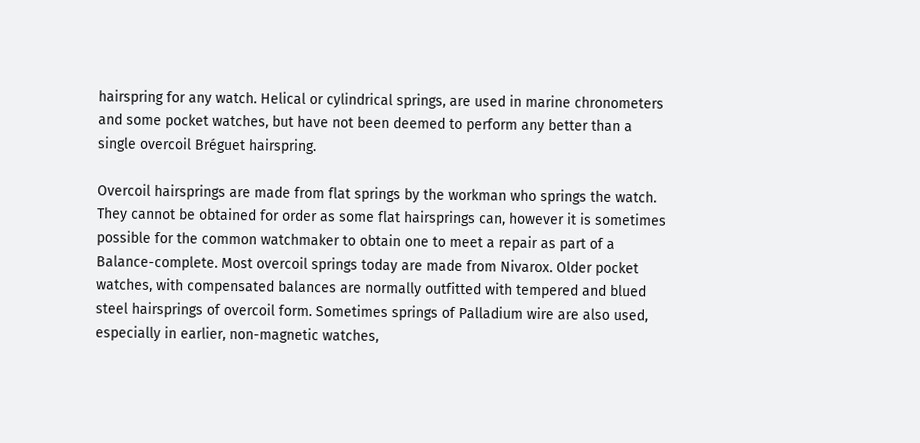hairspring for any watch. Helical or cylindrical springs, are used in marine chronometers and some pocket watches, but have not been deemed to perform any better than a single overcoil Bréguet hairspring.

Overcoil hairsprings are made from flat springs by the workman who springs the watch. They cannot be obtained for order as some flat hairsprings can, however it is sometimes possible for the common watchmaker to obtain one to meet a repair as part of a Balance-complete. Most overcoil springs today are made from Nivarox. Older pocket watches, with compensated balances are normally outfitted with tempered and blued steel hairsprings of overcoil form. Sometimes springs of Palladium wire are also used, especially in earlier, non-magnetic watches,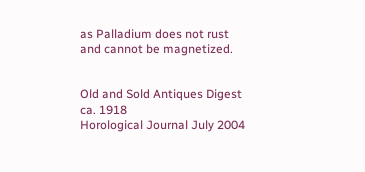as Palladium does not rust and cannot be magnetized.


Old and Sold Antiques Digest ca. 1918
Horological Journal July 2004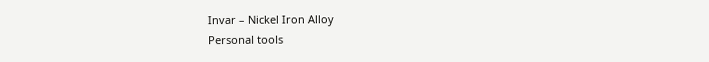Invar – Nickel Iron Alloy
Personal tools